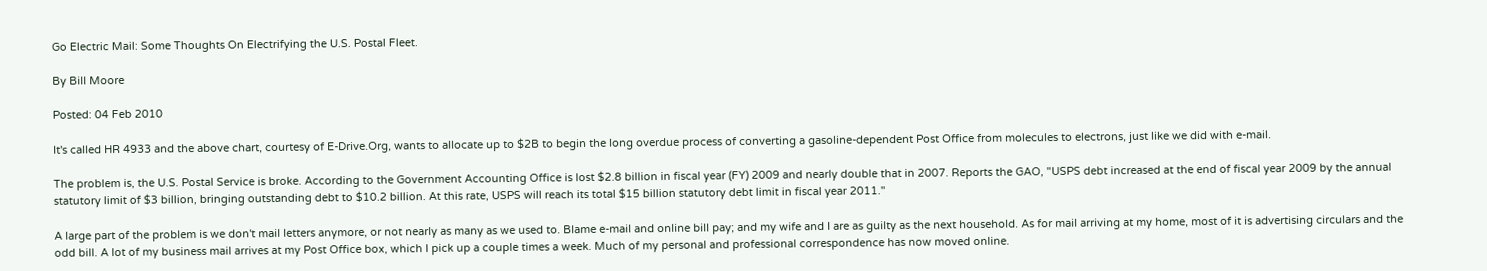Go Electric Mail: Some Thoughts On Electrifying the U.S. Postal Fleet.

By Bill Moore

Posted: 04 Feb 2010

It's called HR 4933 and the above chart, courtesy of E-Drive.Org, wants to allocate up to $2B to begin the long overdue process of converting a gasoline-dependent Post Office from molecules to electrons, just like we did with e-mail.

The problem is, the U.S. Postal Service is broke. According to the Government Accounting Office is lost $2.8 billion in fiscal year (FY) 2009 and nearly double that in 2007. Reports the GAO, "USPS debt increased at the end of fiscal year 2009 by the annual statutory limit of $3 billion, bringing outstanding debt to $10.2 billion. At this rate, USPS will reach its total $15 billion statutory debt limit in fiscal year 2011."

A large part of the problem is we don't mail letters anymore, or not nearly as many as we used to. Blame e-mail and online bill pay; and my wife and I are as guilty as the next household. As for mail arriving at my home, most of it is advertising circulars and the odd bill. A lot of my business mail arrives at my Post Office box, which I pick up a couple times a week. Much of my personal and professional correspondence has now moved online.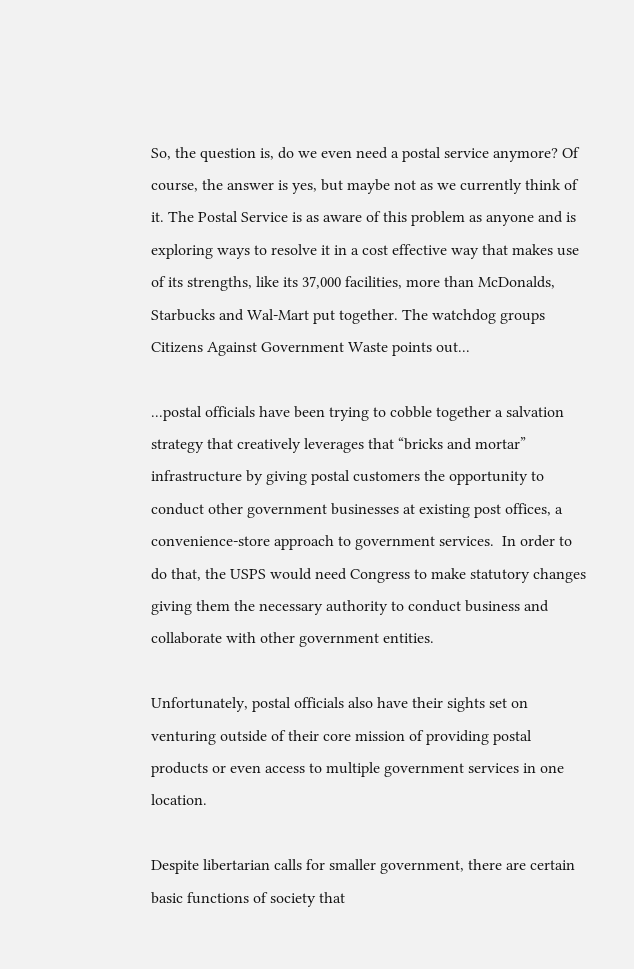So, the question is, do we even need a postal service anymore? Of course, the answer is yes, but maybe not as we currently think of it. The Postal Service is as aware of this problem as anyone and is exploring ways to resolve it in a cost effective way that makes use of its strengths, like its 37,000 facilities, more than McDonalds, Starbucks and Wal-Mart put together. The watchdog groups Citizens Against Government Waste points out...

...postal officials have been trying to cobble together a salvation strategy that creatively leverages that “bricks and mortar” infrastructure by giving postal customers the opportunity to conduct other government businesses at existing post offices, a convenience-store approach to government services.  In order to do that, the USPS would need Congress to make statutory changes giving them the necessary authority to conduct business and collaborate with other government entities.

Unfortunately, postal officials also have their sights set on venturing outside of their core mission of providing postal products or even access to multiple government services in one location.

Despite libertarian calls for smaller government, there are certain basic functions of society that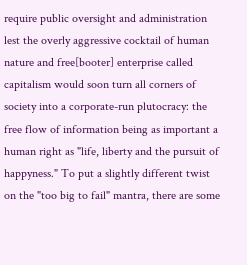require public oversight and administration lest the overly aggressive cocktail of human nature and free[booter] enterprise called capitalism would soon turn all corners of society into a corporate-run plutocracy: the free flow of information being as important a human right as "life, liberty and the pursuit of happyness." To put a slightly different twist on the "too big to fail" mantra, there are some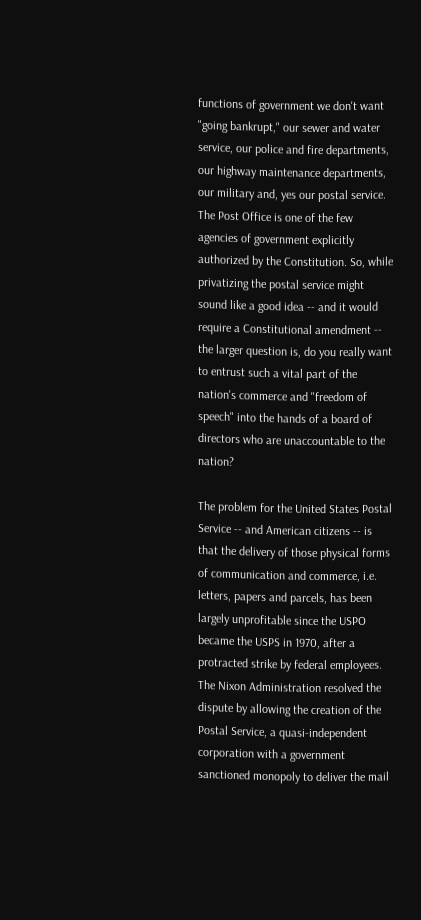functions of government we don't want "going bankrupt," our sewer and water service, our police and fire departments, our highway maintenance departments, our military and, yes our postal service. The Post Office is one of the few agencies of government explicitly authorized by the Constitution. So, while privatizing the postal service might sound like a good idea -- and it would require a Constitutional amendment -- the larger question is, do you really want to entrust such a vital part of the nation's commerce and "freedom of speech" into the hands of a board of directors who are unaccountable to the nation?

The problem for the United States Postal Service -- and American citizens -- is that the delivery of those physical forms of communication and commerce, i.e. letters, papers and parcels, has been largely unprofitable since the USPO became the USPS in 1970, after a protracted strike by federal employees. The Nixon Administration resolved the dispute by allowing the creation of the Postal Service, a quasi-independent corporation with a government sanctioned monopoly to deliver the mail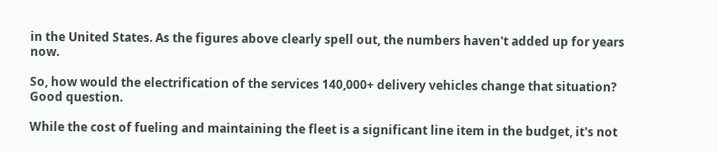in the United States. As the figures above clearly spell out, the numbers haven't added up for years now.

So, how would the electrification of the services 140,000+ delivery vehicles change that situation? Good question.

While the cost of fueling and maintaining the fleet is a significant line item in the budget, it's not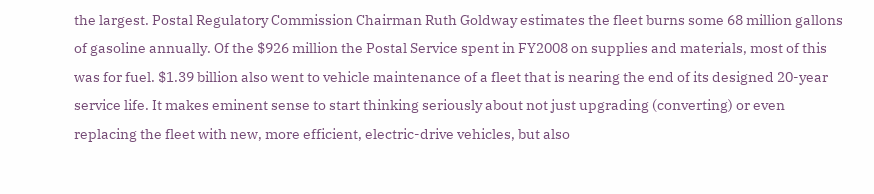the largest. Postal Regulatory Commission Chairman Ruth Goldway estimates the fleet burns some 68 million gallons of gasoline annually. Of the $926 million the Postal Service spent in FY2008 on supplies and materials, most of this was for fuel. $1.39 billion also went to vehicle maintenance of a fleet that is nearing the end of its designed 20-year service life. It makes eminent sense to start thinking seriously about not just upgrading (converting) or even replacing the fleet with new, more efficient, electric-drive vehicles, but also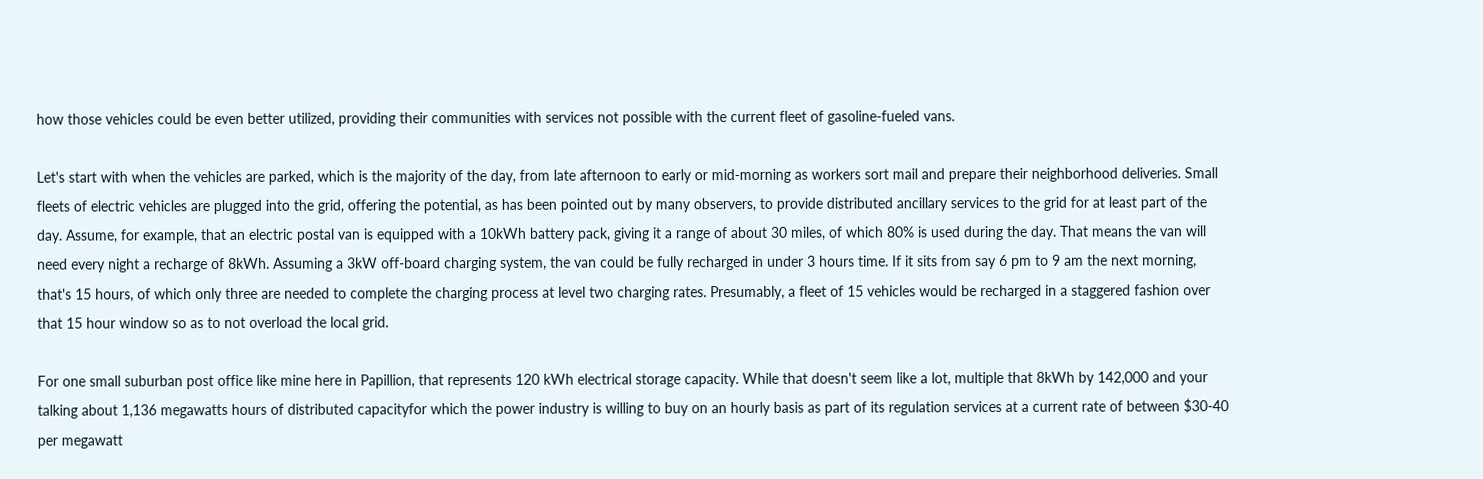how those vehicles could be even better utilized, providing their communities with services not possible with the current fleet of gasoline-fueled vans.

Let's start with when the vehicles are parked, which is the majority of the day, from late afternoon to early or mid-morning as workers sort mail and prepare their neighborhood deliveries. Small fleets of electric vehicles are plugged into the grid, offering the potential, as has been pointed out by many observers, to provide distributed ancillary services to the grid for at least part of the day. Assume, for example, that an electric postal van is equipped with a 10kWh battery pack, giving it a range of about 30 miles, of which 80% is used during the day. That means the van will need every night a recharge of 8kWh. Assuming a 3kW off-board charging system, the van could be fully recharged in under 3 hours time. If it sits from say 6 pm to 9 am the next morning, that's 15 hours, of which only three are needed to complete the charging process at level two charging rates. Presumably, a fleet of 15 vehicles would be recharged in a staggered fashion over that 15 hour window so as to not overload the local grid.

For one small suburban post office like mine here in Papillion, that represents 120 kWh electrical storage capacity. While that doesn't seem like a lot, multiple that 8kWh by 142,000 and your talking about 1,136 megawatts hours of distributed capacityfor which the power industry is willing to buy on an hourly basis as part of its regulation services at a current rate of between $30-40 per megawatt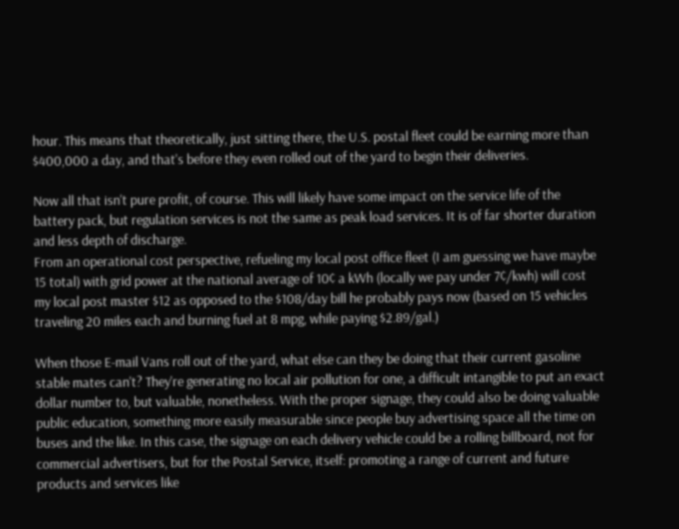hour. This means that theoretically, just sitting there, the U.S. postal fleet could be earning more than $400,000 a day, and that's before they even rolled out of the yard to begin their deliveries.

Now all that isn't pure profit, of course. This will likely have some impact on the service life of the battery pack, but regulation services is not the same as peak load services. It is of far shorter duration and less depth of discharge.
From an operational cost perspective, refueling my local post office fleet (I am guessing we have maybe 15 total) with grid power at the national average of 10¢ a kWh (locally we pay under 7¢/kwh) will cost my local post master $12 as opposed to the $108/day bill he probably pays now (based on 15 vehicles traveling 20 miles each and burning fuel at 8 mpg, while paying $2.89/gal.)

When those E-mail Vans roll out of the yard, what else can they be doing that their current gasoline stable mates can't? They're generating no local air pollution for one, a difficult intangible to put an exact dollar number to, but valuable, nonetheless. With the proper signage, they could also be doing valuable public education, something more easily measurable since people buy advertising space all the time on buses and the like. In this case, the signage on each delivery vehicle could be a rolling billboard, not for commercial advertisers, but for the Postal Service, itself: promoting a range of current and future products and services like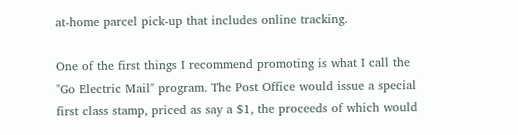at-home parcel pick-up that includes online tracking.

One of the first things I recommend promoting is what I call the "Go Electric Mail" program. The Post Office would issue a special first class stamp, priced as say a $1, the proceeds of which would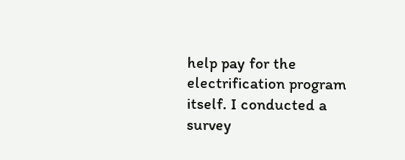help pay for the electrification program itself. I conducted a survey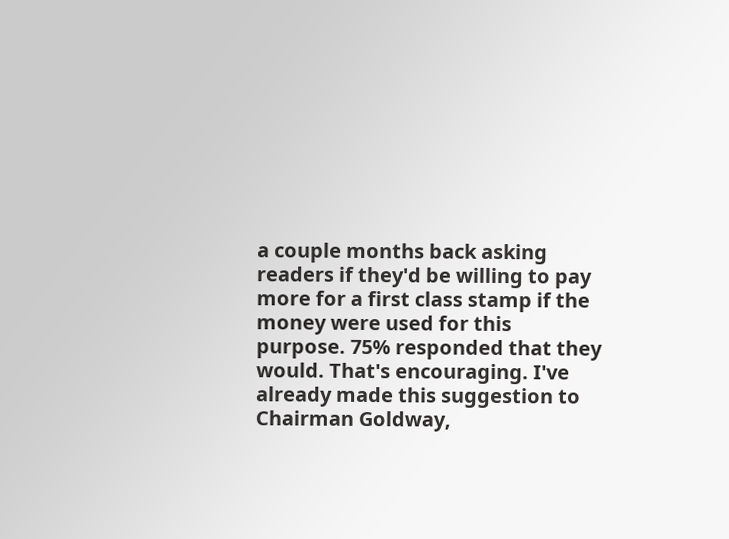a couple months back asking readers if they'd be willing to pay more for a first class stamp if the money were used for this purpose. 75% responded that they would. That's encouraging. I've already made this suggestion to Chairman Goldway,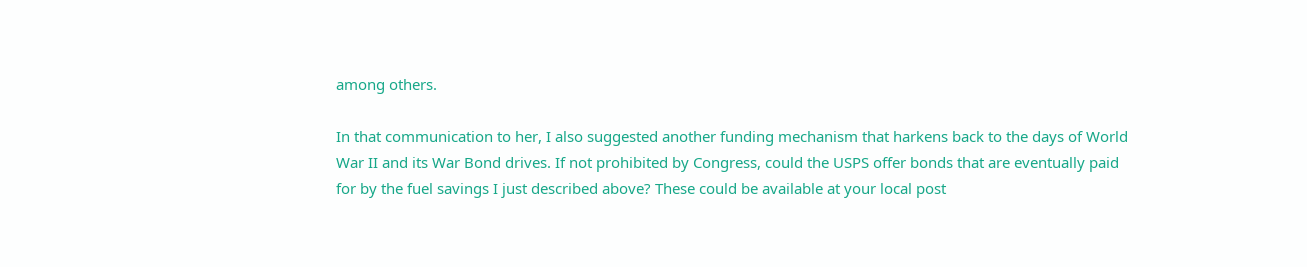among others.

In that communication to her, I also suggested another funding mechanism that harkens back to the days of World War II and its War Bond drives. If not prohibited by Congress, could the USPS offer bonds that are eventually paid for by the fuel savings I just described above? These could be available at your local post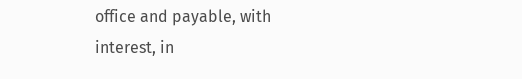office and payable, with interest, in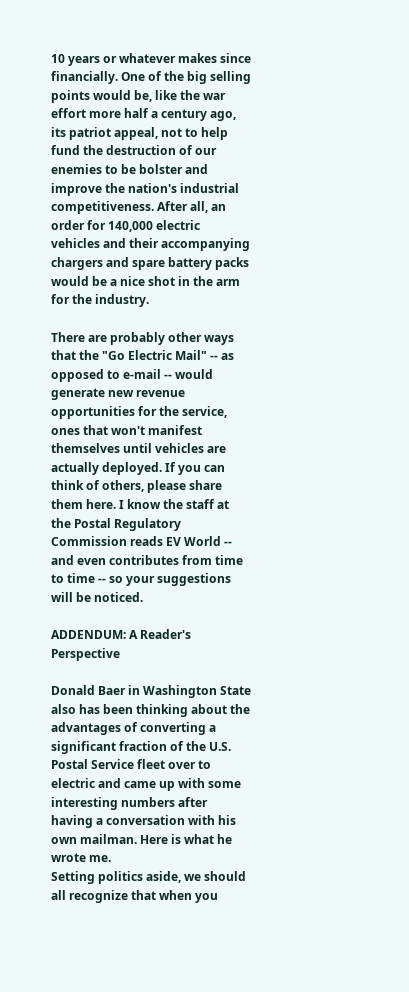10 years or whatever makes since financially. One of the big selling points would be, like the war effort more half a century ago, its patriot appeal, not to help fund the destruction of our enemies to be bolster and improve the nation's industrial competitiveness. After all, an order for 140,000 electric vehicles and their accompanying chargers and spare battery packs would be a nice shot in the arm for the industry.

There are probably other ways that the "Go Electric Mail" -- as opposed to e-mail -- would generate new revenue opportunities for the service, ones that won't manifest themselves until vehicles are actually deployed. If you can think of others, please share them here. I know the staff at the Postal Regulatory Commission reads EV World -- and even contributes from time to time -- so your suggestions will be noticed.

ADDENDUM: A Reader's Perspective

Donald Baer in Washington State also has been thinking about the advantages of converting a significant fraction of the U.S. Postal Service fleet over to electric and came up with some interesting numbers after having a conversation with his own mailman. Here is what he wrote me.
Setting politics aside, we should all recognize that when you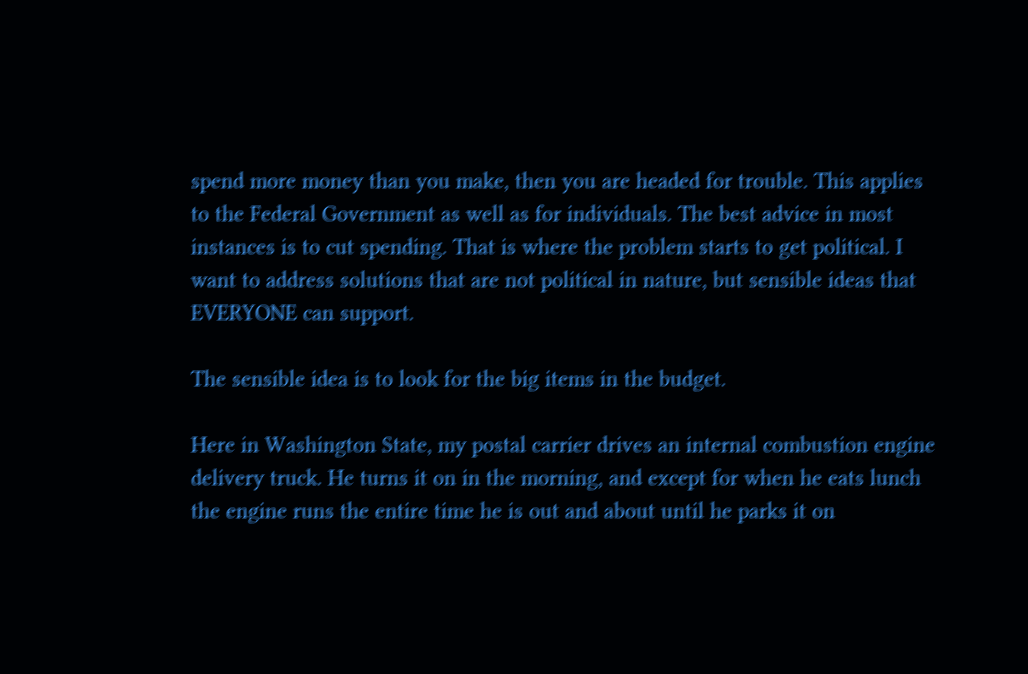spend more money than you make, then you are headed for trouble. This applies to the Federal Government as well as for individuals. The best advice in most instances is to cut spending. That is where the problem starts to get political. I want to address solutions that are not political in nature, but sensible ideas that EVERYONE can support.

The sensible idea is to look for the big items in the budget.

Here in Washington State, my postal carrier drives an internal combustion engine delivery truck. He turns it on in the morning, and except for when he eats lunch the engine runs the entire time he is out and about until he parks it on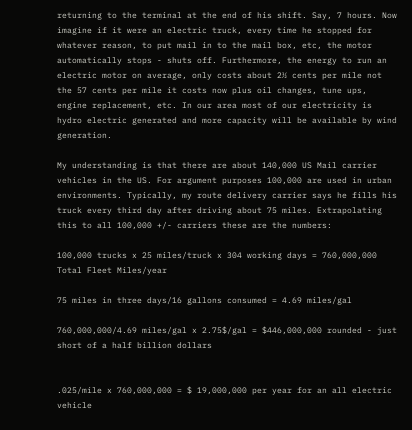returning to the terminal at the end of his shift. Say, 7 hours. Now imagine if it were an electric truck, every time he stopped for whatever reason, to put mail in to the mail box, etc, the motor automatically stops - shuts off. Furthermore, the energy to run an electric motor on average, only costs about 2½ cents per mile not the 57 cents per mile it costs now plus oil changes, tune ups, engine replacement, etc. In our area most of our electricity is hydro electric generated and more capacity will be available by wind generation.

My understanding is that there are about 140,000 US Mail carrier vehicles in the US. For argument purposes 100,000 are used in urban environments. Typically, my route delivery carrier says he fills his truck every third day after driving about 75 miles. Extrapolating this to all 100,000 +/- carriers these are the numbers:

100,000 trucks x 25 miles/truck x 304 working days = 760,000,000 Total Fleet Miles/year

75 miles in three days/16 gallons consumed = 4.69 miles/gal

760,000,000/4.69 miles/gal x 2.75$/gal = $446,000,000 rounded - just short of a half billion dollars


.025/mile x 760,000,000 = $ 19,000,000 per year for an all electric vehicle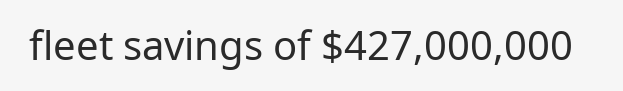fleet savings of $427,000,000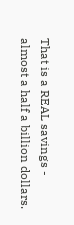That is a REAL savings - almost a half a billion dollars.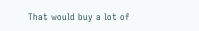That would buy a lot of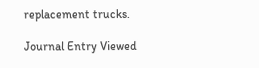replacement trucks.

Journal Entry Viewed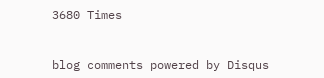3680 Times


blog comments powered by Disqus